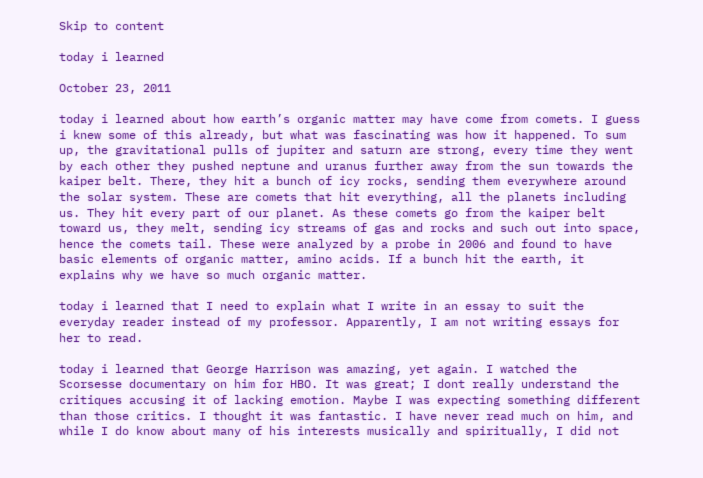Skip to content

today i learned

October 23, 2011

today i learned about how earth’s organic matter may have come from comets. I guess i knew some of this already, but what was fascinating was how it happened. To sum up, the gravitational pulls of jupiter and saturn are strong, every time they went by each other they pushed neptune and uranus further away from the sun towards the kaiper belt. There, they hit a bunch of icy rocks, sending them everywhere around the solar system. These are comets that hit everything, all the planets including us. They hit every part of our planet. As these comets go from the kaiper belt toward us, they melt, sending icy streams of gas and rocks and such out into space, hence the comets tail. These were analyzed by a probe in 2006 and found to have basic elements of organic matter, amino acids. If a bunch hit the earth, it explains why we have so much organic matter.

today i learned that I need to explain what I write in an essay to suit the everyday reader instead of my professor. Apparently, I am not writing essays for her to read.

today i learned that George Harrison was amazing, yet again. I watched the Scorsesse documentary on him for HBO. It was great; I dont really understand the critiques accusing it of lacking emotion. Maybe I was expecting something different than those critics. I thought it was fantastic. I have never read much on him, and while I do know about many of his interests musically and spiritually, I did not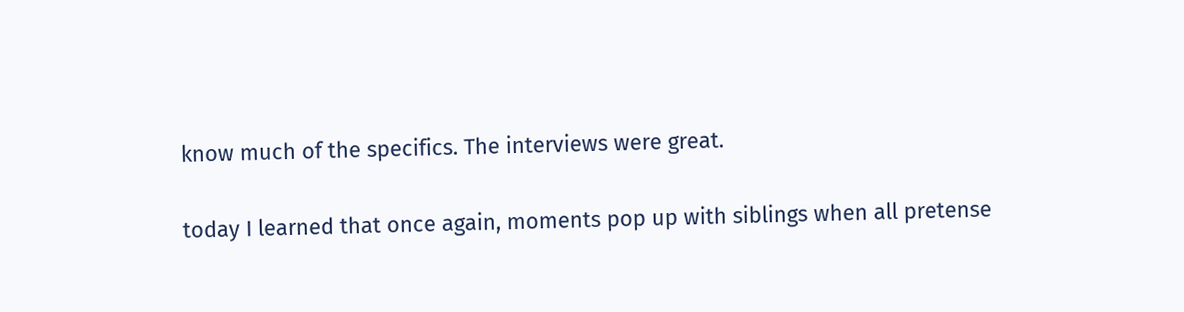know much of the specifics. The interviews were great.

today I learned that once again, moments pop up with siblings when all pretense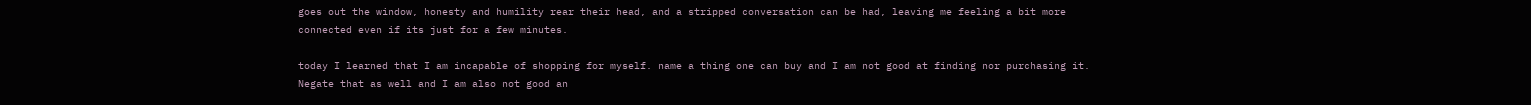goes out the window, honesty and humility rear their head, and a stripped conversation can be had, leaving me feeling a bit more connected even if its just for a few minutes.

today I learned that I am incapable of shopping for myself. name a thing one can buy and I am not good at finding nor purchasing it. Negate that as well and I am also not good an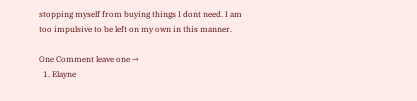stopping myself from buying things I dont need. I am too impulsive to be left on my own in this manner.

One Comment leave one →
  1. Elayne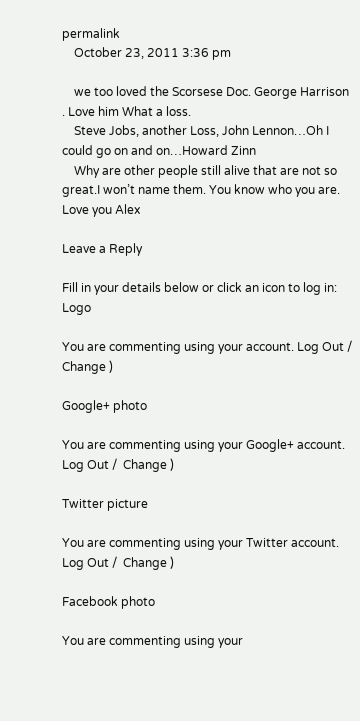permalink
    October 23, 2011 3:36 pm

    we too loved the Scorsese Doc. George Harrison . Love him What a loss.
    Steve Jobs, another Loss, John Lennon…Oh I could go on and on…Howard Zinn
    Why are other people still alive that are not so great.I won’t name them. You know who you are. Love you Alex

Leave a Reply

Fill in your details below or click an icon to log in: Logo

You are commenting using your account. Log Out /  Change )

Google+ photo

You are commenting using your Google+ account. Log Out /  Change )

Twitter picture

You are commenting using your Twitter account. Log Out /  Change )

Facebook photo

You are commenting using your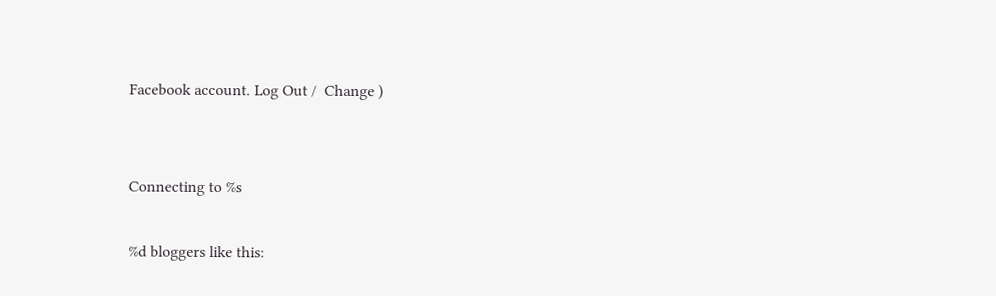Facebook account. Log Out /  Change )


Connecting to %s

%d bloggers like this: